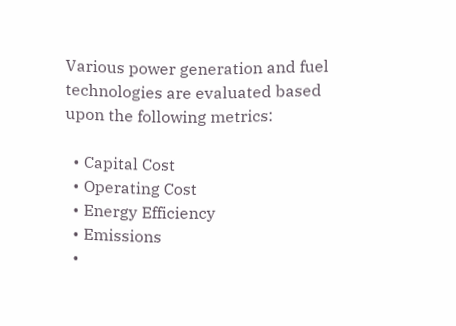Various power generation and fuel technologies are evaluated based upon the following metrics:

  • Capital Cost
  • Operating Cost
  • Energy Efficiency
  • Emissions
  •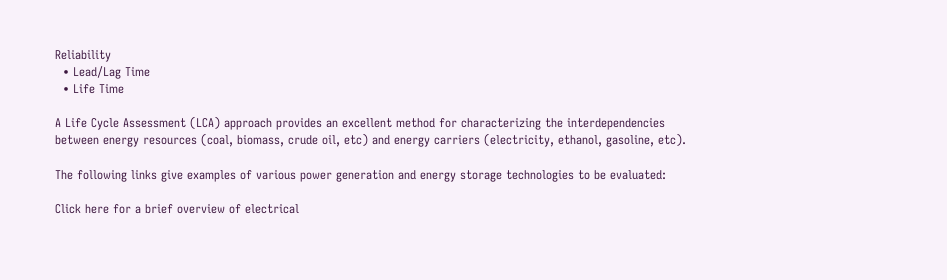Reliability
  • Lead/Lag Time
  • Life Time

A Life Cycle Assessment (LCA) approach provides an excellent method for characterizing the interdependencies between energy resources (coal, biomass, crude oil, etc) and energy carriers (electricity, ethanol, gasoline, etc).

The following links give examples of various power generation and energy storage technologies to be evaluated:

Click here for a brief overview of electrical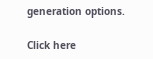generation options.

Click here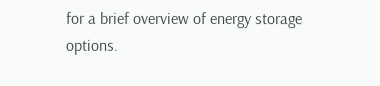for a brief overview of energy storage options.